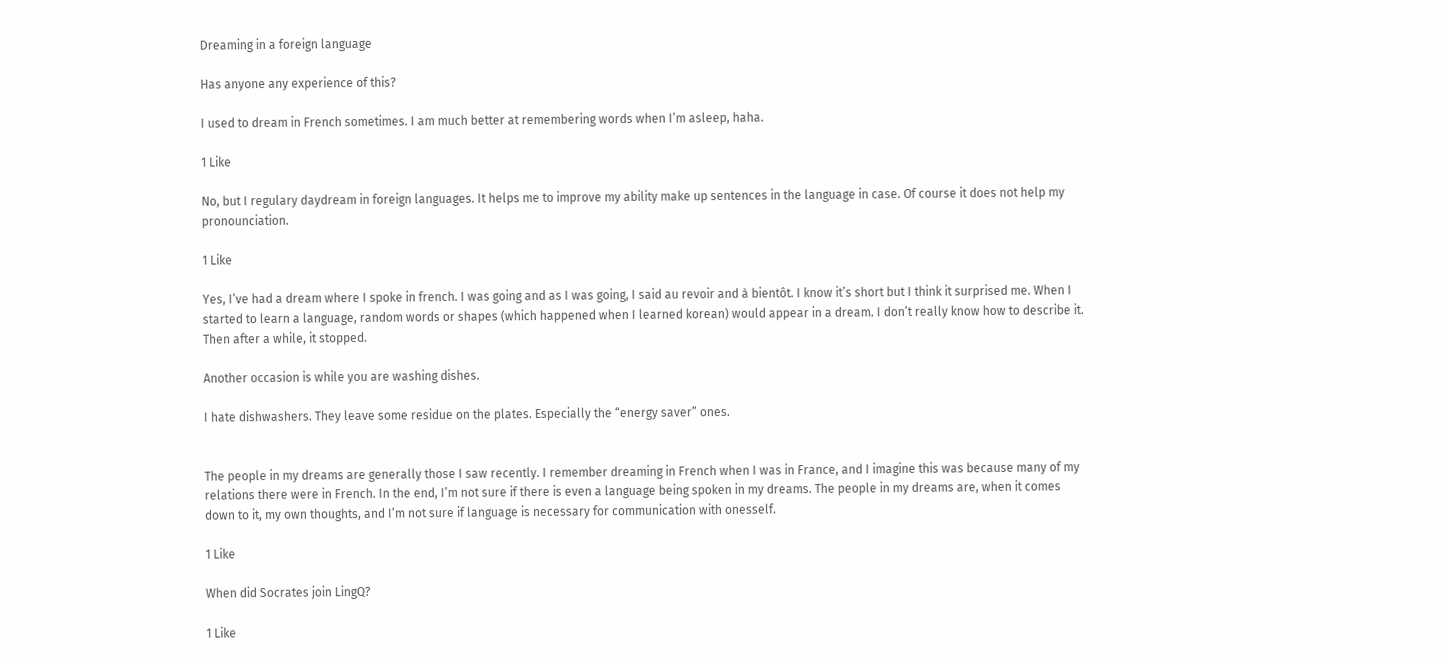Dreaming in a foreign language

Has anyone any experience of this?

I used to dream in French sometimes. I am much better at remembering words when I’m asleep, haha.

1 Like

No, but I regulary daydream in foreign languages. It helps me to improve my ability make up sentences in the language in case. Of course it does not help my pronounciation.

1 Like

Yes, I’ve had a dream where I spoke in french. I was going and as I was going, I said au revoir and à bientôt. I know it’s short but I think it surprised me. When I started to learn a language, random words or shapes (which happened when I learned korean) would appear in a dream. I don’t really know how to describe it. Then after a while, it stopped.

Another occasion is while you are washing dishes.

I hate dishwashers. They leave some residue on the plates. Especially the “energy saver” ones.


The people in my dreams are generally those I saw recently. I remember dreaming in French when I was in France, and I imagine this was because many of my relations there were in French. In the end, I’m not sure if there is even a language being spoken in my dreams. The people in my dreams are, when it comes down to it, my own thoughts, and I’m not sure if language is necessary for communication with onesself.

1 Like

When did Socrates join LingQ?

1 Like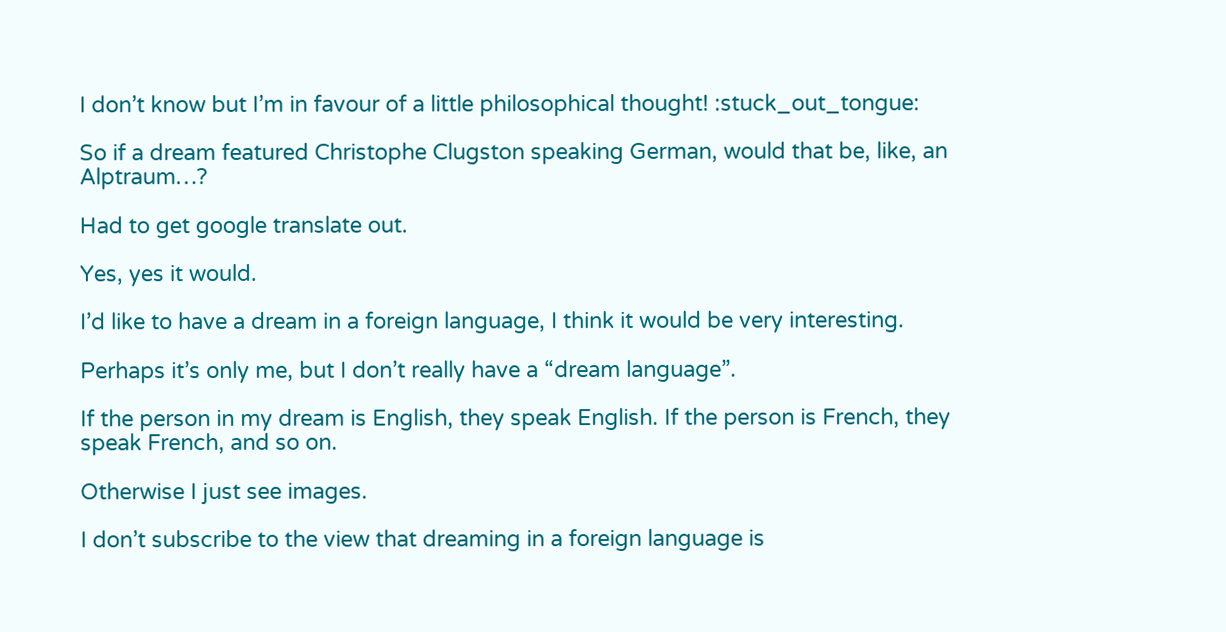I don’t know but I’m in favour of a little philosophical thought! :stuck_out_tongue:

So if a dream featured Christophe Clugston speaking German, would that be, like, an Alptraum…?

Had to get google translate out.

Yes, yes it would.

I’d like to have a dream in a foreign language, I think it would be very interesting.

Perhaps it’s only me, but I don’t really have a “dream language”.

If the person in my dream is English, they speak English. If the person is French, they speak French, and so on.

Otherwise I just see images.

I don’t subscribe to the view that dreaming in a foreign language is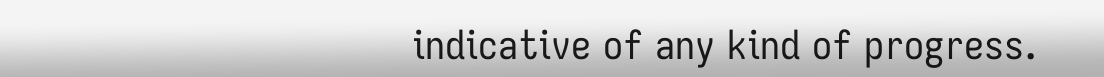indicative of any kind of progress.